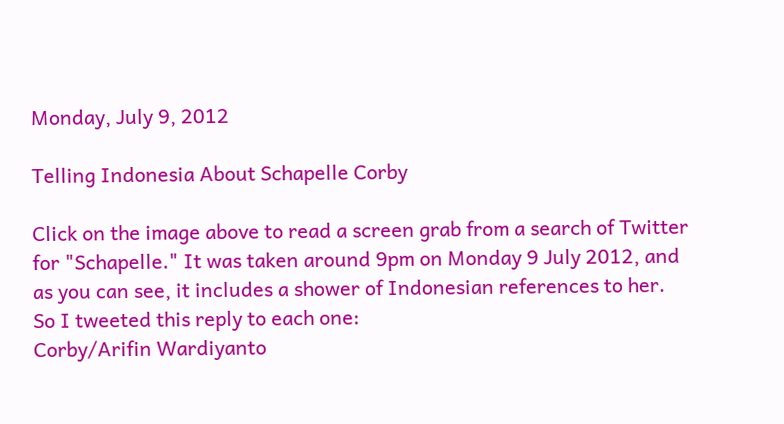Monday, July 9, 2012

Telling Indonesia About Schapelle Corby

Click on the image above to read a screen grab from a search of Twitter for "Schapelle." It was taken around 9pm on Monday 9 July 2012, and as you can see, it includes a shower of Indonesian references to her.  So I tweeted this reply to each one:
Corby/Arifin Wardiyanto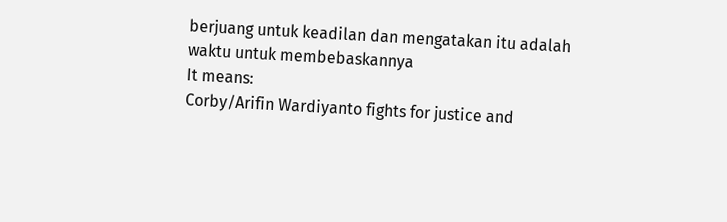berjuang untuk keadilan dan mengatakan itu adalah waktu untuk membebaskannya
It means:
Corby/Arifin Wardiyanto fights for justice and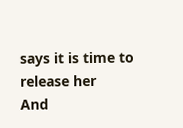says it is time to release her
And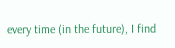every time (in the future), I find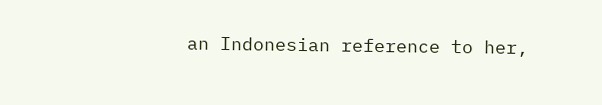an Indonesian reference to her,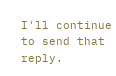I'll continue to send that reply.